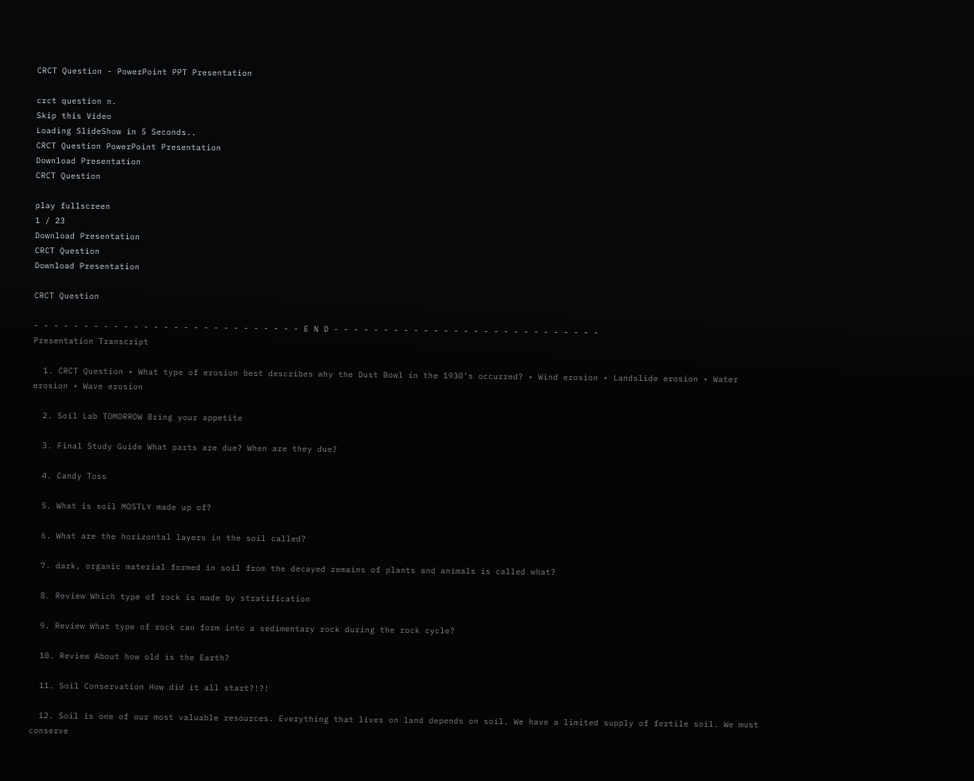CRCT Question - PowerPoint PPT Presentation

crct question n.
Skip this Video
Loading SlideShow in 5 Seconds..
CRCT Question PowerPoint Presentation
Download Presentation
CRCT Question

play fullscreen
1 / 23
Download Presentation
CRCT Question
Download Presentation

CRCT Question

- - - - - - - - - - - - - - - - - - - - - - - - - - - E N D - - - - - - - - - - - - - - - - - - - - - - - - - - -
Presentation Transcript

  1. CRCT Question • What type of erosion best describes why the Dust Bowl in the 1930’s occurred? • Wind erosion • Landslide erosion • Water erosion • Wave erosion

  2. Soil Lab TOMORROW Bring your appetite

  3. Final Study Guide What parts are due? When are they due?

  4. Candy Toss

  5. What is soil MOSTLY made up of?

  6. What are the horizontal layers in the soil called?

  7. dark, organic material formed in soil from the decayed remains of plants and animals is called what?

  8. Review Which type of rock is made by stratification

  9. Review What type of rock can form into a sedimentary rock during the rock cycle?

  10. Review About how old is the Earth?

  11. Soil Conservation How did it all start?!?!

  12. Soil is one of our most valuable resources. Everything that lives on land depends on soil. We have a limited supply of fertile soil. We must conserve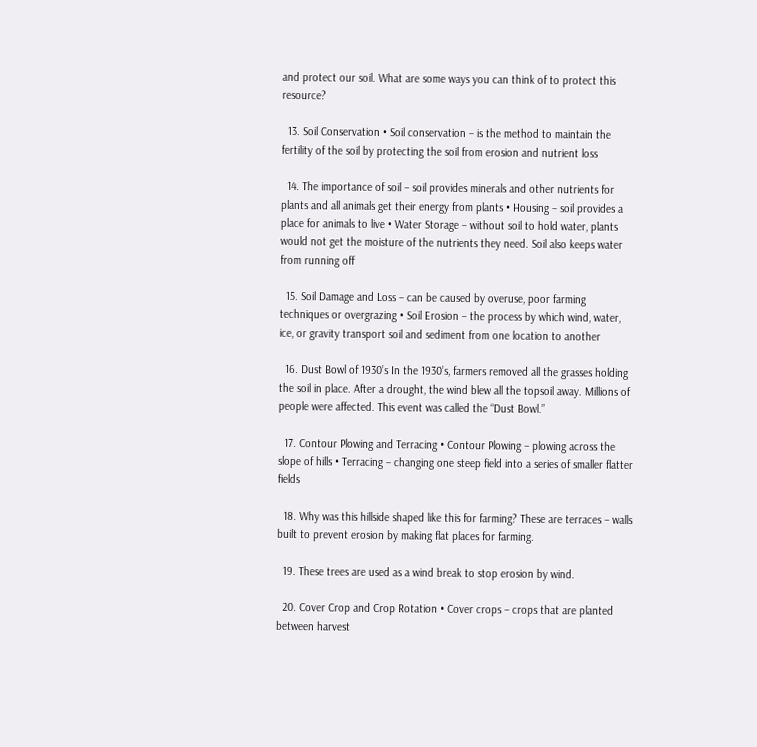and protect our soil. What are some ways you can think of to protect this resource?

  13. Soil Conservation • Soil conservation – is the method to maintain the fertility of the soil by protecting the soil from erosion and nutrient loss

  14. The importance of soil – soil provides minerals and other nutrients for plants and all animals get their energy from plants • Housing – soil provides a place for animals to live • Water Storage – without soil to hold water, plants would not get the moisture of the nutrients they need. Soil also keeps water from running off

  15. Soil Damage and Loss – can be caused by overuse, poor farming techniques or overgrazing • Soil Erosion – the process by which wind, water, ice, or gravity transport soil and sediment from one location to another

  16. Dust Bowl of 1930’s In the 1930’s, farmers removed all the grasses holding the soil in place. After a drought, the wind blew all the topsoil away. Millions of people were affected. This event was called the “Dust Bowl.”

  17. Contour Plowing and Terracing • Contour Plowing – plowing across the slope of hills • Terracing – changing one steep field into a series of smaller flatter fields

  18. Why was this hillside shaped like this for farming? These are terraces – walls built to prevent erosion by making flat places for farming.

  19. These trees are used as a wind break to stop erosion by wind.

  20. Cover Crop and Crop Rotation • Cover crops – crops that are planted between harvest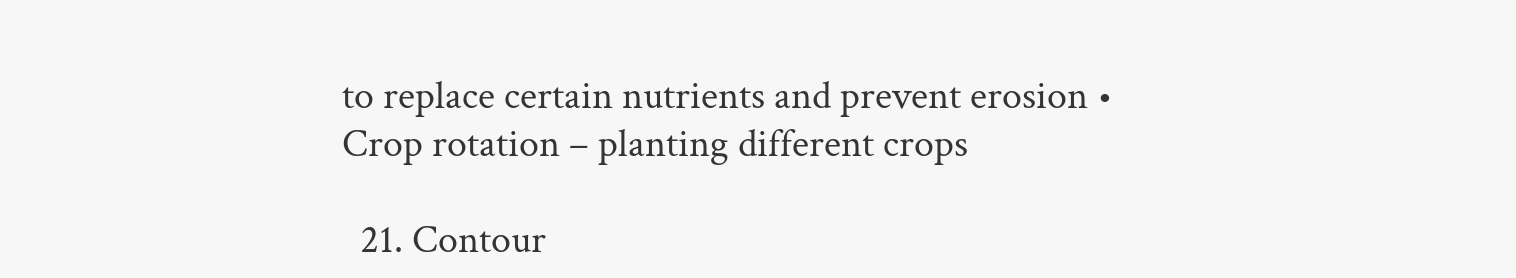to replace certain nutrients and prevent erosion • Crop rotation – planting different crops

  21. Contour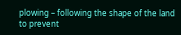plowing – following the shape of the land to prevent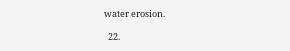water erosion.

  22.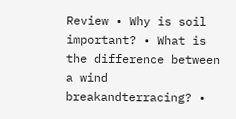Review • Why is soil important? • What is the difference between a wind breakandterracing? •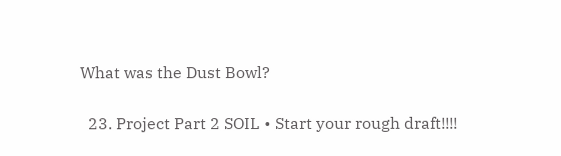What was the Dust Bowl?

  23. Project Part 2 SOIL • Start your rough draft!!!!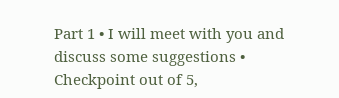Part 1 • I will meet with you and discuss some suggestions • Checkpoint out of 5,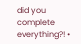did you complete everything?! •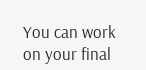You can work on your final